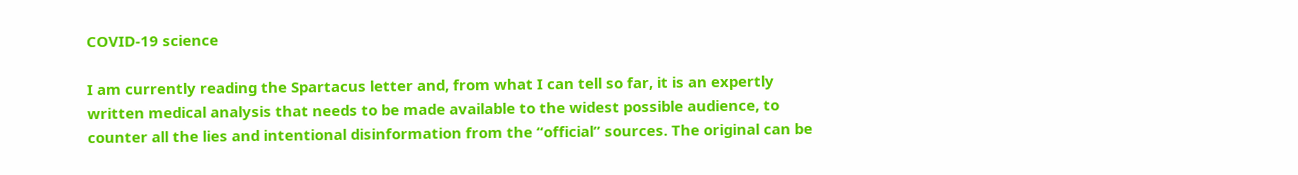COVID-19 science

I am currently reading the Spartacus letter and, from what I can tell so far, it is an expertly written medical analysis that needs to be made available to the widest possible audience, to counter all the lies and intentional disinformation from the “official” sources. The original can be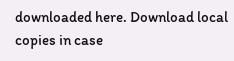downloaded here. Download local copies in case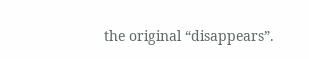the original “disappears”.